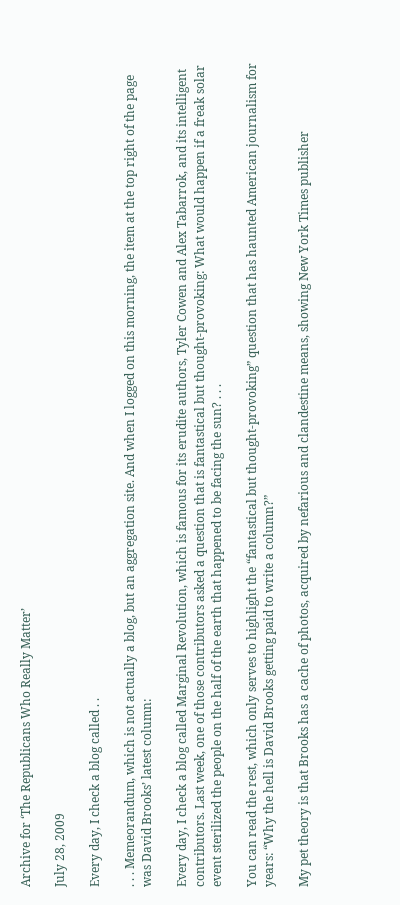Archive for ‘The Republicans Who Really Matter’

July 28, 2009

Every day, I check a blog called . .

. . . Memeorandum, which is not actually a blog, but an aggregation site. And when I logged on this morning, the item at the top right of the page was David Brooks’ latest column:

Every day, I check a blog called Marginal Revolution, which is famous for its erudite authors, Tyler Cowen and Alex Tabarrok, and its intelligent contributors. Last week, one of those contributors asked a question that is fantastical but thought-provoking: What would happen if a freak solar event sterilized the people on the half of the earth that happened to be facing the sun? . . .

You can read the rest, which only serves to highlight the “fantastical but thought-provoking” question that has haunted American journalism for years: “Why the hell is David Brooks getting paid to write a column?”

My pet theory is that Brooks has a cache of photos, acquired by nefarious and clandestine means, showing New York Times publisher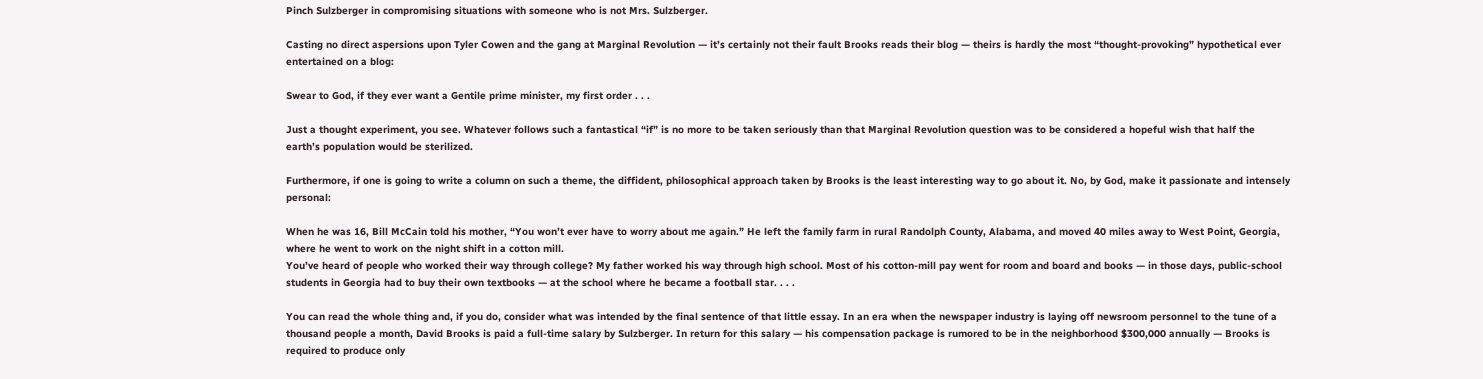Pinch Sulzberger in compromising situations with someone who is not Mrs. Sulzberger.

Casting no direct aspersions upon Tyler Cowen and the gang at Marginal Revolution — it’s certainly not their fault Brooks reads their blog — theirs is hardly the most “thought-provoking” hypothetical ever entertained on a blog:

Swear to God, if they ever want a Gentile prime minister, my first order . . .

Just a thought experiment, you see. Whatever follows such a fantastical “if” is no more to be taken seriously than that Marginal Revolution question was to be considered a hopeful wish that half the earth’s population would be sterilized.

Furthermore, if one is going to write a column on such a theme, the diffident, philosophical approach taken by Brooks is the least interesting way to go about it. No, by God, make it passionate and intensely personal:

When he was 16, Bill McCain told his mother, “You won’t ever have to worry about me again.” He left the family farm in rural Randolph County, Alabama, and moved 40 miles away to West Point, Georgia, where he went to work on the night shift in a cotton mill.
You’ve heard of people who worked their way through college? My father worked his way through high school. Most of his cotton-mill pay went for room and board and books — in those days, public-school students in Georgia had to buy their own textbooks — at the school where he became a football star. . . .

You can read the whole thing and, if you do, consider what was intended by the final sentence of that little essay. In an era when the newspaper industry is laying off newsroom personnel to the tune of a thousand people a month, David Brooks is paid a full-time salary by Sulzberger. In return for this salary — his compensation package is rumored to be in the neighborhood $300,000 annually — Brooks is required to produce only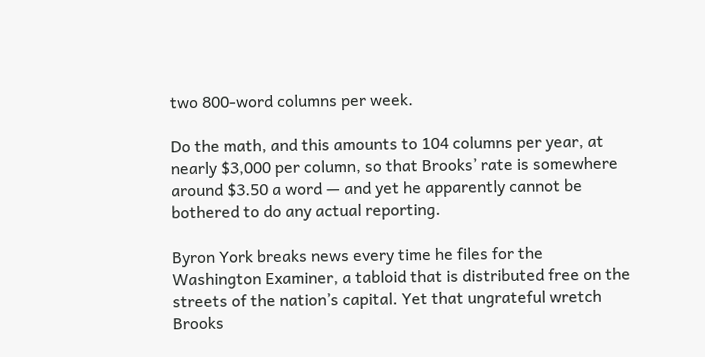two 800-word columns per week.

Do the math, and this amounts to 104 columns per year, at nearly $3,000 per column, so that Brooks’ rate is somewhere around $3.50 a word — and yet he apparently cannot be bothered to do any actual reporting.

Byron York breaks news every time he files for the Washington Examiner, a tabloid that is distributed free on the streets of the nation’s capital. Yet that ungrateful wretch Brooks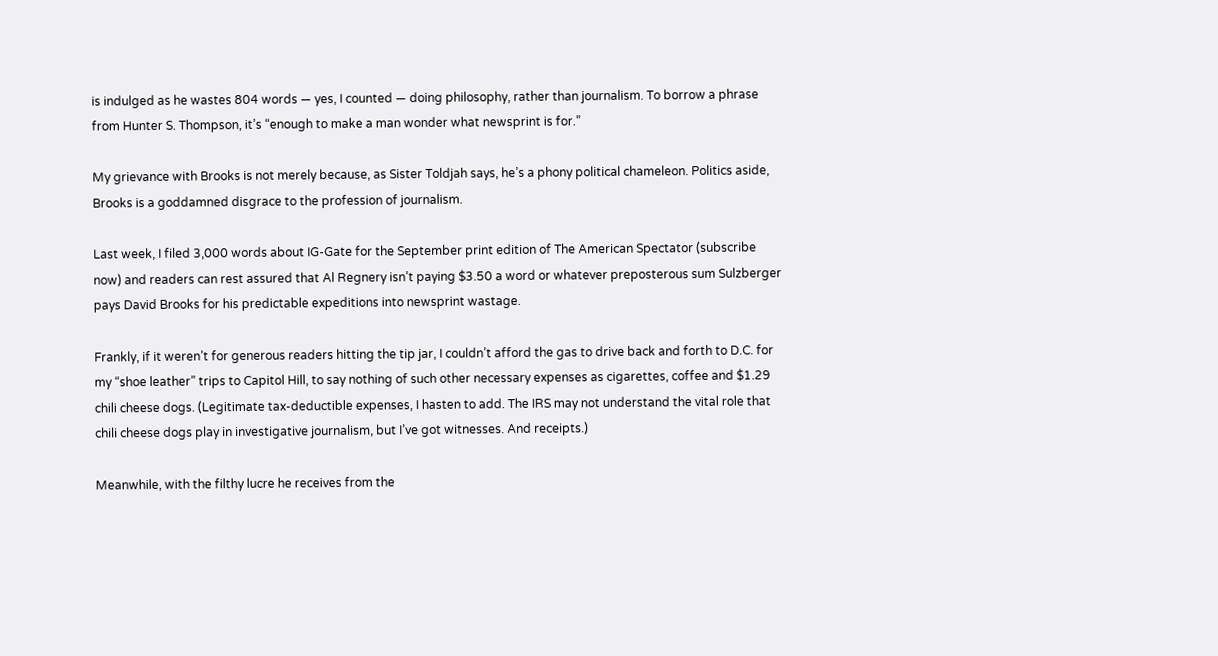is indulged as he wastes 804 words — yes, I counted — doing philosophy, rather than journalism. To borrow a phrase from Hunter S. Thompson, it’s “enough to make a man wonder what newsprint is for.”

My grievance with Brooks is not merely because, as Sister Toldjah says, he’s a phony political chameleon. Politics aside, Brooks is a goddamned disgrace to the profession of journalism.

Last week, I filed 3,000 words about IG-Gate for the September print edition of The American Spectator (subscribe now) and readers can rest assured that Al Regnery isn’t paying $3.50 a word or whatever preposterous sum Sulzberger pays David Brooks for his predictable expeditions into newsprint wastage.

Frankly, if it weren’t for generous readers hitting the tip jar, I couldn’t afford the gas to drive back and forth to D.C. for my “shoe leather” trips to Capitol Hill, to say nothing of such other necessary expenses as cigarettes, coffee and $1.29 chili cheese dogs. (Legitimate tax-deductible expenses, I hasten to add. The IRS may not understand the vital role that chili cheese dogs play in investigative journalism, but I’ve got witnesses. And receipts.)

Meanwhile, with the filthy lucre he receives from the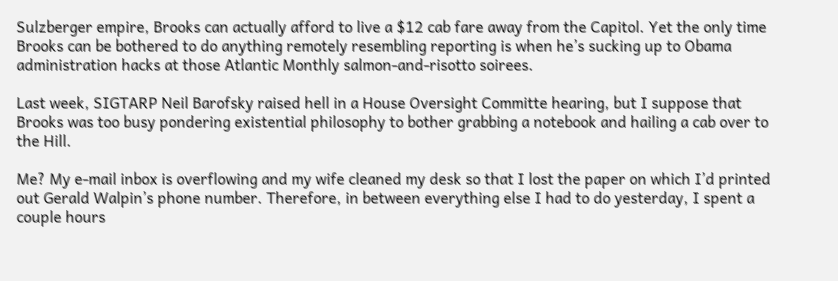Sulzberger empire, Brooks can actually afford to live a $12 cab fare away from the Capitol. Yet the only time Brooks can be bothered to do anything remotely resembling reporting is when he’s sucking up to Obama administration hacks at those Atlantic Monthly salmon-and-risotto soirees.

Last week, SIGTARP Neil Barofsky raised hell in a House Oversight Committe hearing, but I suppose that Brooks was too busy pondering existential philosophy to bother grabbing a notebook and hailing a cab over to the Hill.

Me? My e-mail inbox is overflowing and my wife cleaned my desk so that I lost the paper on which I’d printed out Gerald Walpin’s phone number. Therefore, in between everything else I had to do yesterday, I spent a couple hours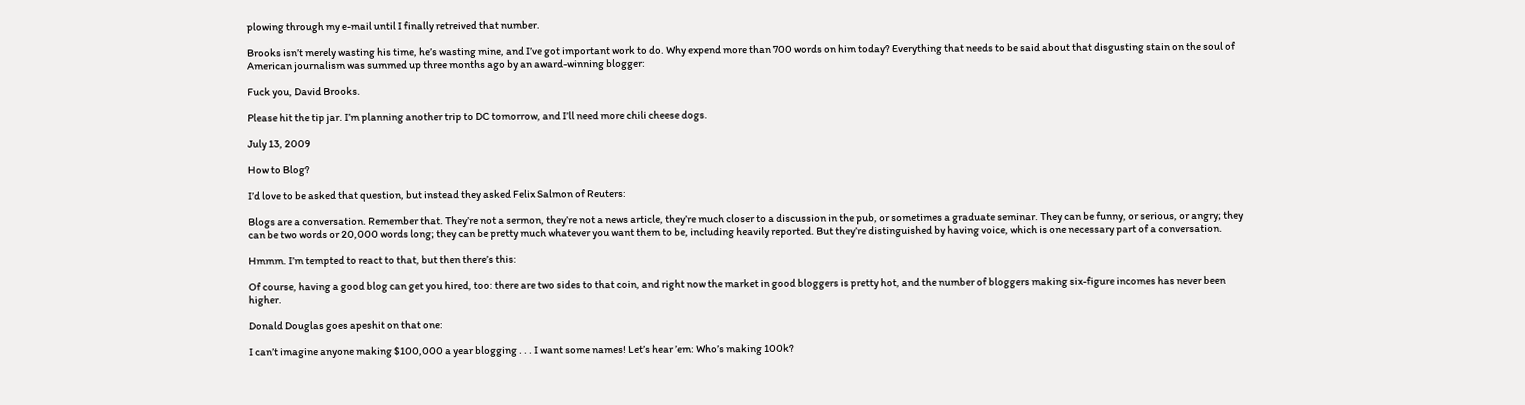plowing through my e-mail until I finally retreived that number.

Brooks isn’t merely wasting his time, he’s wasting mine, and I’ve got important work to do. Why expend more than 700 words on him today? Everything that needs to be said about that disgusting stain on the soul of American journalism was summed up three months ago by an award-winning blogger:

Fuck you, David Brooks.

Please hit the tip jar. I’m planning another trip to DC tomorrow, and I’ll need more chili cheese dogs.

July 13, 2009

How to Blog?

I’d love to be asked that question, but instead they asked Felix Salmon of Reuters:

Blogs are a conversation. Remember that. They’re not a sermon, they’re not a news article, they’re much closer to a discussion in the pub, or sometimes a graduate seminar. They can be funny, or serious, or angry; they can be two words or 20,000 words long; they can be pretty much whatever you want them to be, including heavily reported. But they’re distinguished by having voice, which is one necessary part of a conversation.

Hmmm. I’m tempted to react to that, but then there’s this:

Of course, having a good blog can get you hired, too: there are two sides to that coin, and right now the market in good bloggers is pretty hot, and the number of bloggers making six-figure incomes has never been higher.

Donald Douglas goes apeshit on that one:

I can’t imagine anyone making $100,000 a year blogging . . . I want some names! Let’s hear ’em: Who’s making 100k?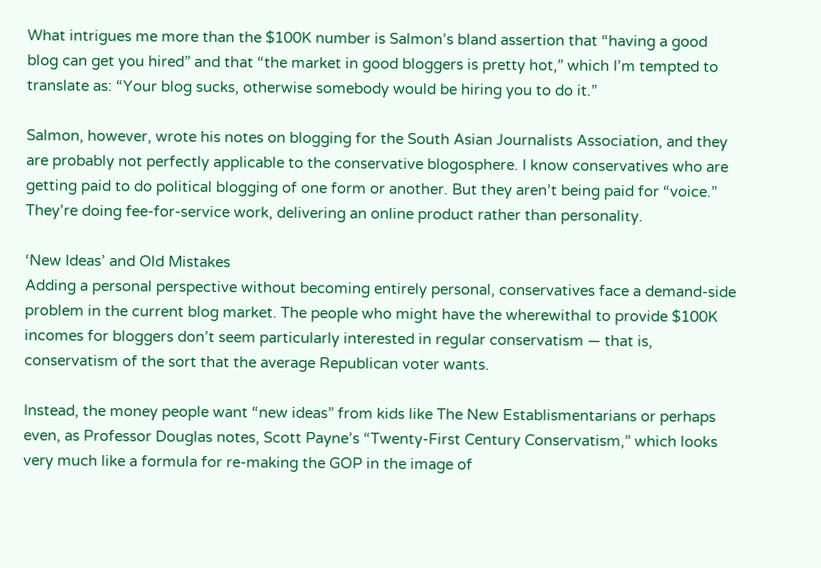What intrigues me more than the $100K number is Salmon’s bland assertion that “having a good blog can get you hired” and that “the market in good bloggers is pretty hot,” which I’m tempted to translate as: “Your blog sucks, otherwise somebody would be hiring you to do it.”

Salmon, however, wrote his notes on blogging for the South Asian Journalists Association, and they are probably not perfectly applicable to the conservative blogosphere. I know conservatives who are getting paid to do political blogging of one form or another. But they aren’t being paid for “voice.” They’re doing fee-for-service work, delivering an online product rather than personality.

‘New Ideas’ and Old Mistakes
Adding a personal perspective without becoming entirely personal, conservatives face a demand-side problem in the current blog market. The people who might have the wherewithal to provide $100K incomes for bloggers don’t seem particularly interested in regular conservatism — that is, conservatism of the sort that the average Republican voter wants.

Instead, the money people want “new ideas” from kids like The New Establismentarians or perhaps even, as Professor Douglas notes, Scott Payne’s “Twenty-First Century Conservatism,” which looks very much like a formula for re-making the GOP in the image of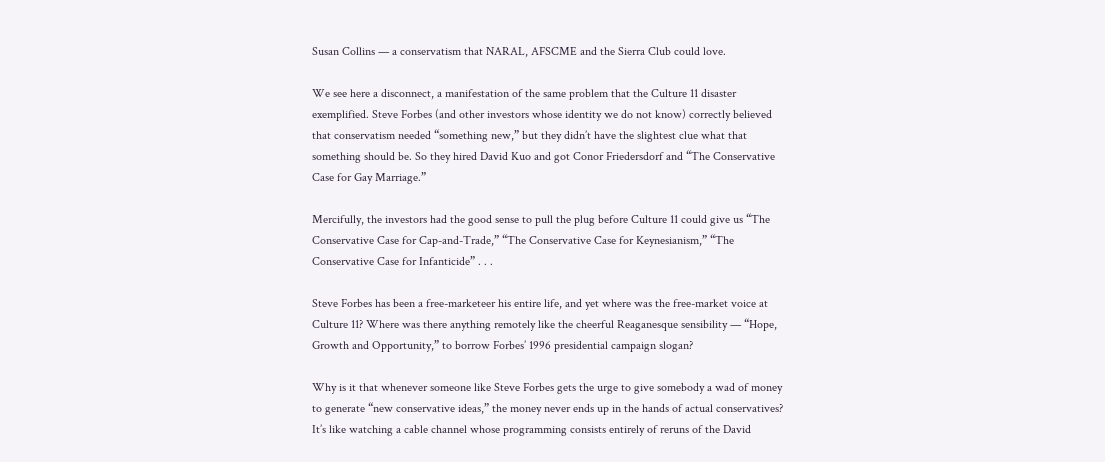Susan Collins — a conservatism that NARAL, AFSCME and the Sierra Club could love.

We see here a disconnect, a manifestation of the same problem that the Culture 11 disaster exemplified. Steve Forbes (and other investors whose identity we do not know) correctly believed that conservatism needed “something new,” but they didn’t have the slightest clue what that something should be. So they hired David Kuo and got Conor Friedersdorf and “The Conservative Case for Gay Marriage.”

Mercifully, the investors had the good sense to pull the plug before Culture 11 could give us “The Conservative Case for Cap-and-Trade,” “The Conservative Case for Keynesianism,” “The Conservative Case for Infanticide” . . .

Steve Forbes has been a free-marketeer his entire life, and yet where was the free-market voice at Culture 11? Where was there anything remotely like the cheerful Reaganesque sensibility — “Hope, Growth and Opportunity,” to borrow Forbes’ 1996 presidential campaign slogan?

Why is it that whenever someone like Steve Forbes gets the urge to give somebody a wad of money to generate “new conservative ideas,” the money never ends up in the hands of actual conservatives? It’s like watching a cable channel whose programming consists entirely of reruns of the David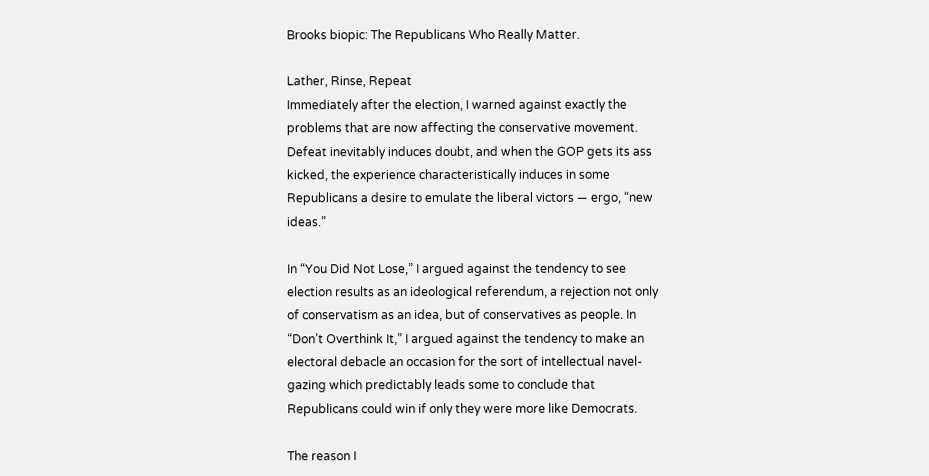Brooks biopic: The Republicans Who Really Matter.

Lather, Rinse, Repeat
Immediately after the election, I warned against exactly the problems that are now affecting the conservative movement. Defeat inevitably induces doubt, and when the GOP gets its ass kicked, the experience characteristically induces in some Republicans a desire to emulate the liberal victors — ergo, “new ideas.”

In “You Did Not Lose,” I argued against the tendency to see election results as an ideological referendum, a rejection not only of conservatism as an idea, but of conservatives as people. In “Don’t Overthink It,” I argued against the tendency to make an electoral debacle an occasion for the sort of intellectual navel-gazing which predictably leads some to conclude that Republicans could win if only they were more like Democrats.

The reason I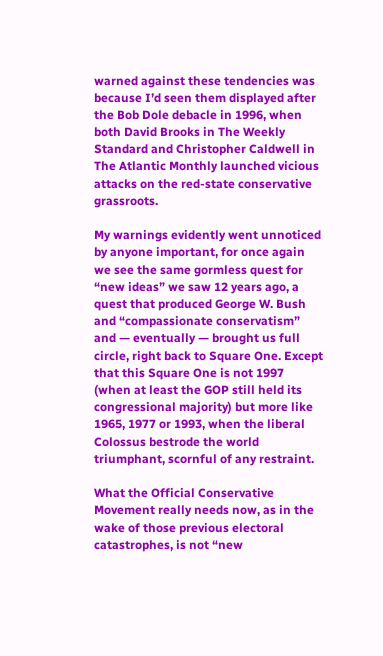warned against these tendencies was because I’d seen them displayed after the Bob Dole debacle in 1996, when both David Brooks in The Weekly Standard and Christopher Caldwell in The Atlantic Monthly launched vicious attacks on the red-state conservative grassroots.

My warnings evidently went unnoticed by anyone important, for once again we see the same gormless quest for “new ideas” we saw 12 years ago, a quest that produced George W. Bush and “compassionate conservatism” and — eventually — brought us full circle, right back to Square One. Except that this Square One is not 1997 (when at least the GOP still held its congressional majority) but more like 1965, 1977 or 1993, when the liberal Colossus bestrode the world triumphant, scornful of any restraint.

What the Official Conservative Movement really needs now, as in the wake of those previous electoral catastrophes, is not “new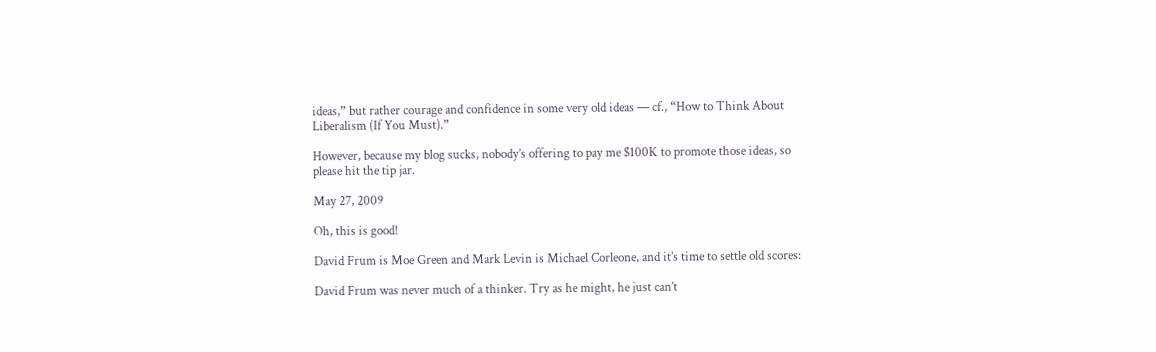ideas,” but rather courage and confidence in some very old ideas — cf., “How to Think About Liberalism (If You Must).”

However, because my blog sucks, nobody’s offering to pay me $100K to promote those ideas, so please hit the tip jar.

May 27, 2009

Oh, this is good!

David Frum is Moe Green and Mark Levin is Michael Corleone, and it’s time to settle old scores:

David Frum was never much of a thinker. Try as he might, he just can’t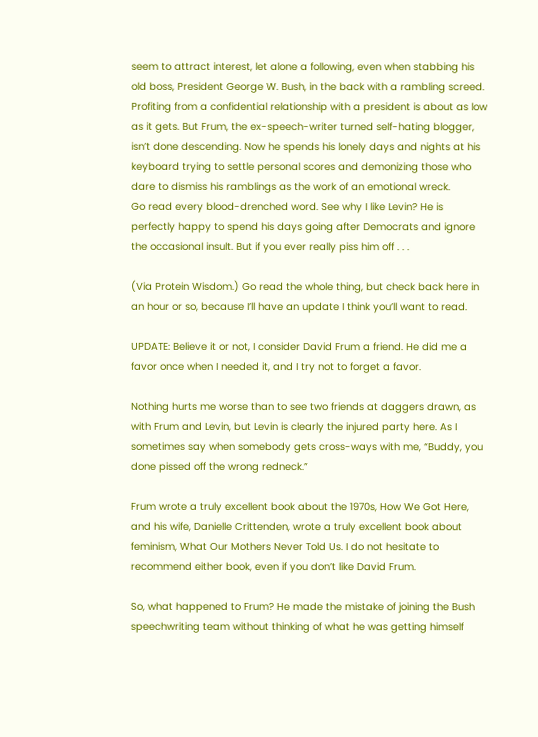seem to attract interest, let alone a following, even when stabbing his old boss, President George W. Bush, in the back with a rambling screed. Profiting from a confidential relationship with a president is about as low as it gets. But Frum, the ex-speech-writer turned self-hating blogger, isn’t done descending. Now he spends his lonely days and nights at his keyboard trying to settle personal scores and demonizing those who dare to dismiss his ramblings as the work of an emotional wreck.
Go read every blood-drenched word. See why I like Levin? He is perfectly happy to spend his days going after Democrats and ignore the occasional insult. But if you ever really piss him off . . .

(Via Protein Wisdom.) Go read the whole thing, but check back here in an hour or so, because I’ll have an update I think you’ll want to read.

UPDATE: Believe it or not, I consider David Frum a friend. He did me a favor once when I needed it, and I try not to forget a favor.

Nothing hurts me worse than to see two friends at daggers drawn, as with Frum and Levin, but Levin is clearly the injured party here. As I sometimes say when somebody gets cross-ways with me, “Buddy, you done pissed off the wrong redneck.”

Frum wrote a truly excellent book about the 1970s, How We Got Here, and his wife, Danielle Crittenden, wrote a truly excellent book about feminism, What Our Mothers Never Told Us. I do not hesitate to recommend either book, even if you don’t like David Frum.

So, what happened to Frum? He made the mistake of joining the Bush speechwriting team without thinking of what he was getting himself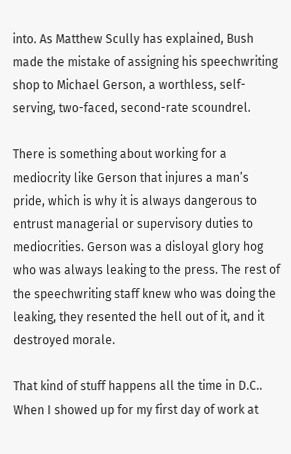into. As Matthew Scully has explained, Bush made the mistake of assigning his speechwriting shop to Michael Gerson, a worthless, self-serving, two-faced, second-rate scoundrel.

There is something about working for a mediocrity like Gerson that injures a man’s pride, which is why it is always dangerous to entrust managerial or supervisory duties to mediocrities. Gerson was a disloyal glory hog who was always leaking to the press. The rest of the speechwriting staff knew who was doing the leaking, they resented the hell out of it, and it destroyed morale.

That kind of stuff happens all the time in D.C.. When I showed up for my first day of work at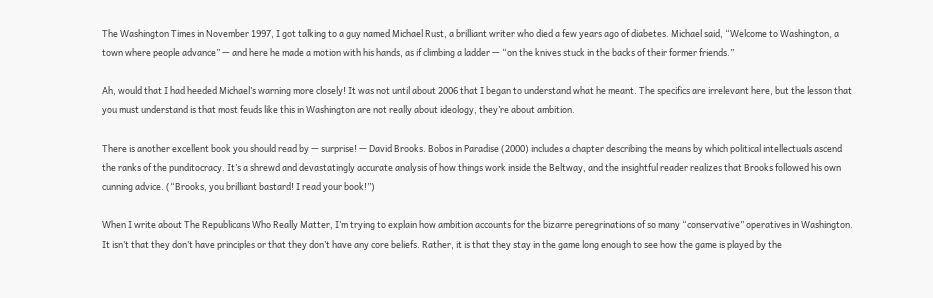The Washington Times in November 1997, I got talking to a guy named Michael Rust, a brilliant writer who died a few years ago of diabetes. Michael said, “Welcome to Washington, a town where people advance” — and here he made a motion with his hands, as if climbing a ladder — “on the knives stuck in the backs of their former friends.”

Ah, would that I had heeded Michael’s warning more closely! It was not until about 2006 that I began to understand what he meant. The specifics are irrelevant here, but the lesson that you must understand is that most feuds like this in Washington are not really about ideology, they’re about ambition.

There is another excellent book you should read by — surprise! — David Brooks. Bobos in Paradise (2000) includes a chapter describing the means by which political intellectuals ascend the ranks of the punditocracy. It’s a shrewd and devastatingly accurate analysis of how things work inside the Beltway, and the insightful reader realizes that Brooks followed his own cunning advice. (“Brooks, you brilliant bastard! I read your book!”)

When I write about The Republicans Who Really Matter, I’m trying to explain how ambition accounts for the bizarre peregrinations of so many “conservative” operatives in Washington. It isn’t that they don’t have principles or that they don’t have any core beliefs. Rather, it is that they stay in the game long enough to see how the game is played by the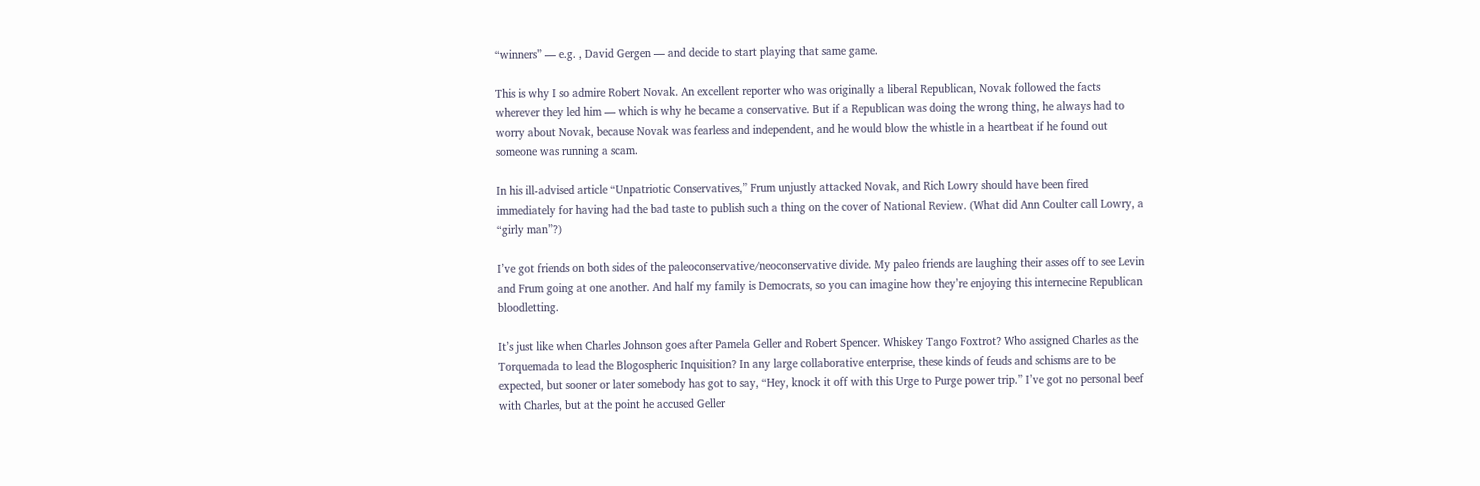“winners” — e.g. , David Gergen — and decide to start playing that same game.

This is why I so admire Robert Novak. An excellent reporter who was originally a liberal Republican, Novak followed the facts wherever they led him — which is why he became a conservative. But if a Republican was doing the wrong thing, he always had to worry about Novak, because Novak was fearless and independent, and he would blow the whistle in a heartbeat if he found out someone was running a scam.

In his ill-advised article “Unpatriotic Conservatives,” Frum unjustly attacked Novak, and Rich Lowry should have been fired immediately for having had the bad taste to publish such a thing on the cover of National Review. (What did Ann Coulter call Lowry, a “girly man”?)

I’ve got friends on both sides of the paleoconservative/neoconservative divide. My paleo friends are laughing their asses off to see Levin and Frum going at one another. And half my family is Democrats, so you can imagine how they’re enjoying this internecine Republican bloodletting.

It’s just like when Charles Johnson goes after Pamela Geller and Robert Spencer. Whiskey Tango Foxtrot? Who assigned Charles as the Torquemada to lead the Blogospheric Inquisition? In any large collaborative enterprise, these kinds of feuds and schisms are to be expected, but sooner or later somebody has got to say, “Hey, knock it off with this Urge to Purge power trip.” I’ve got no personal beef with Charles, but at the point he accused Geller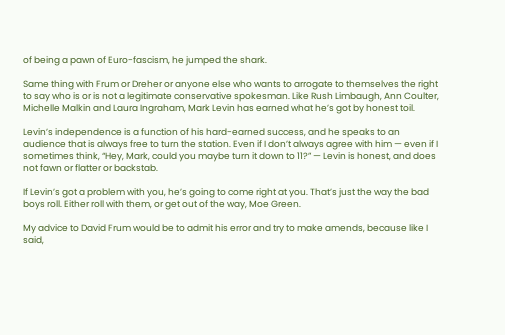of being a pawn of Euro-fascism, he jumped the shark.

Same thing with Frum or Dreher or anyone else who wants to arrogate to themselves the right to say who is or is not a legitimate conservative spokesman. Like Rush Limbaugh, Ann Coulter, Michelle Malkin and Laura Ingraham, Mark Levin has earned what he’s got by honest toil.

Levin’s independence is a function of his hard-earned success, and he speaks to an audience that is always free to turn the station. Even if I don’t always agree with him — even if I sometimes think, “Hey, Mark, could you maybe turn it down to 11?” — Levin is honest, and does not fawn or flatter or backstab.

If Levin’s got a problem with you, he’s going to come right at you. That’s just the way the bad boys roll. Either roll with them, or get out of the way, Moe Green.

My advice to David Frum would be to admit his error and try to make amends, because like I said,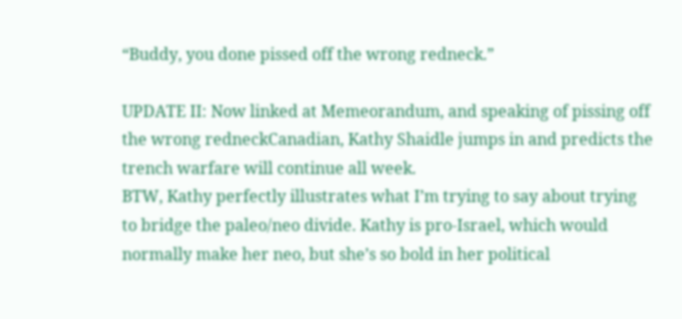“Buddy, you done pissed off the wrong redneck.”

UPDATE II: Now linked at Memeorandum, and speaking of pissing off the wrong redneckCanadian, Kathy Shaidle jumps in and predicts the trench warfare will continue all week.
BTW, Kathy perfectly illustrates what I’m trying to say about trying to bridge the paleo/neo divide. Kathy is pro-Israel, which would normally make her neo, but she’s so bold in her political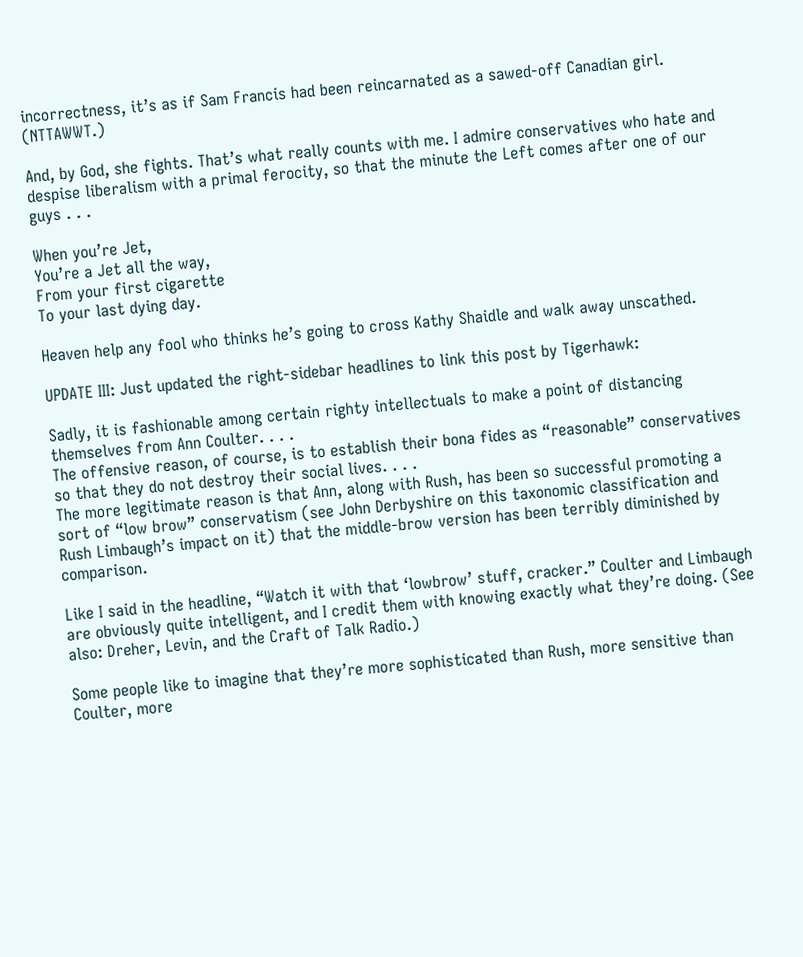incorrectness, it’s as if Sam Francis had been reincarnated as a sawed-off Canadian girl. (NTTAWWT.)

And, by God, she fights. That’s what really counts with me. I admire conservatives who hate and despise liberalism with a primal ferocity, so that the minute the Left comes after one of our guys . . .

When you’re Jet,
You’re a Jet all the way,
From your first cigarette
To your last dying day.

Heaven help any fool who thinks he’s going to cross Kathy Shaidle and walk away unscathed.

UPDATE III: Just updated the right-sidebar headlines to link this post by Tigerhawk:

Sadly, it is fashionable among certain righty intellectuals to make a point of distancing themselves from Ann Coulter. . . .
The offensive reason, of course, is to establish their bona fides as “reasonable” conservatives so that they do not destroy their social lives. . . .
The more legitimate reason is that Ann, along with Rush, has been so successful promoting a sort of “low brow” conservatism (see John Derbyshire on this taxonomic classification and Rush Limbaugh’s impact on it) that the middle-brow version has been terribly diminished by comparison.

Like I said in the headline, “Watch it with that ‘lowbrow’ stuff, cracker.” Coulter and Limbaugh are obviously quite intelligent, and I credit them with knowing exactly what they’re doing. (See also: Dreher, Levin, and the Craft of Talk Radio.)

Some people like to imagine that they’re more sophisticated than Rush, more sensitive than Coulter, more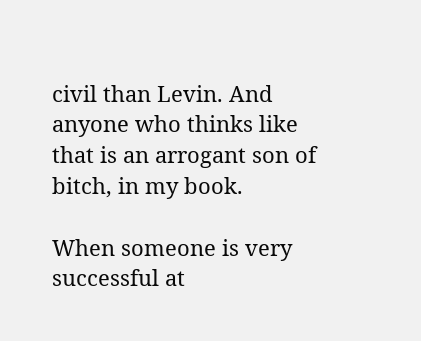civil than Levin. And anyone who thinks like that is an arrogant son of bitch, in my book.

When someone is very successful at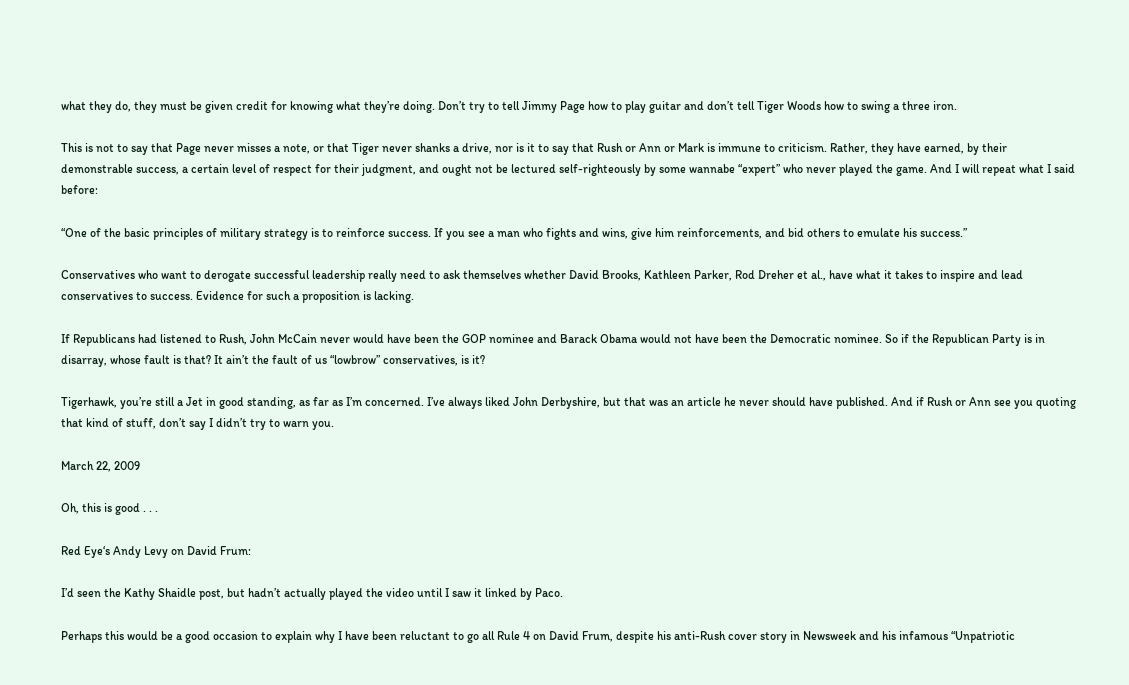what they do, they must be given credit for knowing what they’re doing. Don’t try to tell Jimmy Page how to play guitar and don’t tell Tiger Woods how to swing a three iron.

This is not to say that Page never misses a note, or that Tiger never shanks a drive, nor is it to say that Rush or Ann or Mark is immune to criticism. Rather, they have earned, by their demonstrable success, a certain level of respect for their judgment, and ought not be lectured self-righteously by some wannabe “expert” who never played the game. And I will repeat what I said before:

“One of the basic principles of military strategy is to reinforce success. If you see a man who fights and wins, give him reinforcements, and bid others to emulate his success.”

Conservatives who want to derogate successful leadership really need to ask themselves whether David Brooks, Kathleen Parker, Rod Dreher et al., have what it takes to inspire and lead conservatives to success. Evidence for such a proposition is lacking.

If Republicans had listened to Rush, John McCain never would have been the GOP nominee and Barack Obama would not have been the Democratic nominee. So if the Republican Party is in disarray, whose fault is that? It ain’t the fault of us “lowbrow” conservatives, is it?

Tigerhawk, you’re still a Jet in good standing, as far as I’m concerned. I’ve always liked John Derbyshire, but that was an article he never should have published. And if Rush or Ann see you quoting that kind of stuff, don’t say I didn’t try to warn you.

March 22, 2009

Oh, this is good . . .

Red Eye‘s Andy Levy on David Frum:

I’d seen the Kathy Shaidle post, but hadn’t actually played the video until I saw it linked by Paco.

Perhaps this would be a good occasion to explain why I have been reluctant to go all Rule 4 on David Frum, despite his anti-Rush cover story in Newsweek and his infamous “Unpatriotic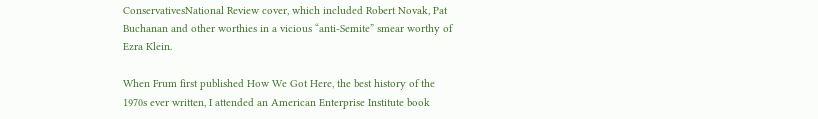ConservativesNational Review cover, which included Robert Novak, Pat Buchanan and other worthies in a vicious “anti-Semite” smear worthy of Ezra Klein.

When Frum first published How We Got Here, the best history of the 1970s ever written, I attended an American Enterprise Institute book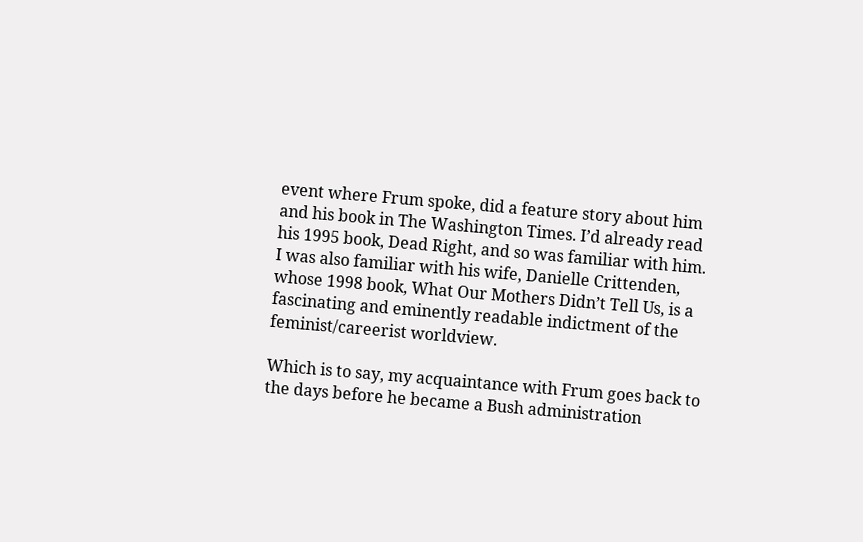event where Frum spoke, did a feature story about him and his book in The Washington Times. I’d already read his 1995 book, Dead Right, and so was familiar with him. I was also familiar with his wife, Danielle Crittenden, whose 1998 book, What Our Mothers Didn’t Tell Us, is a fascinating and eminently readable indictment of the feminist/careerist worldview.

Which is to say, my acquaintance with Frum goes back to the days before he became a Bush administration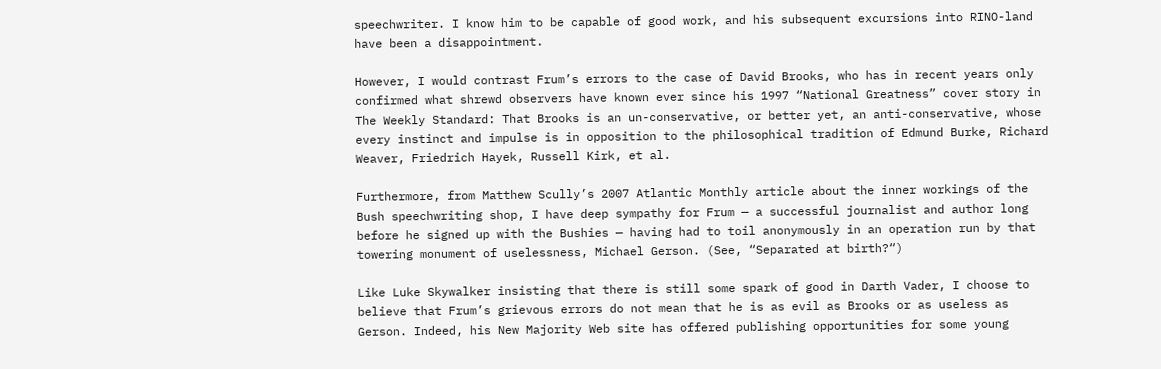speechwriter. I know him to be capable of good work, and his subsequent excursions into RINO-land have been a disappointment.

However, I would contrast Frum’s errors to the case of David Brooks, who has in recent years only confirmed what shrewd observers have known ever since his 1997 “National Greatness” cover story in The Weekly Standard: That Brooks is an un-conservative, or better yet, an anti-conservative, whose every instinct and impulse is in opposition to the philosophical tradition of Edmund Burke, Richard Weaver, Friedrich Hayek, Russell Kirk, et al.

Furthermore, from Matthew Scully’s 2007 Atlantic Monthly article about the inner workings of the Bush speechwriting shop, I have deep sympathy for Frum — a successful journalist and author long before he signed up with the Bushies — having had to toil anonymously in an operation run by that towering monument of uselessness, Michael Gerson. (See, “Separated at birth?“)

Like Luke Skywalker insisting that there is still some spark of good in Darth Vader, I choose to believe that Frum’s grievous errors do not mean that he is as evil as Brooks or as useless as Gerson. Indeed, his New Majority Web site has offered publishing opportunities for some young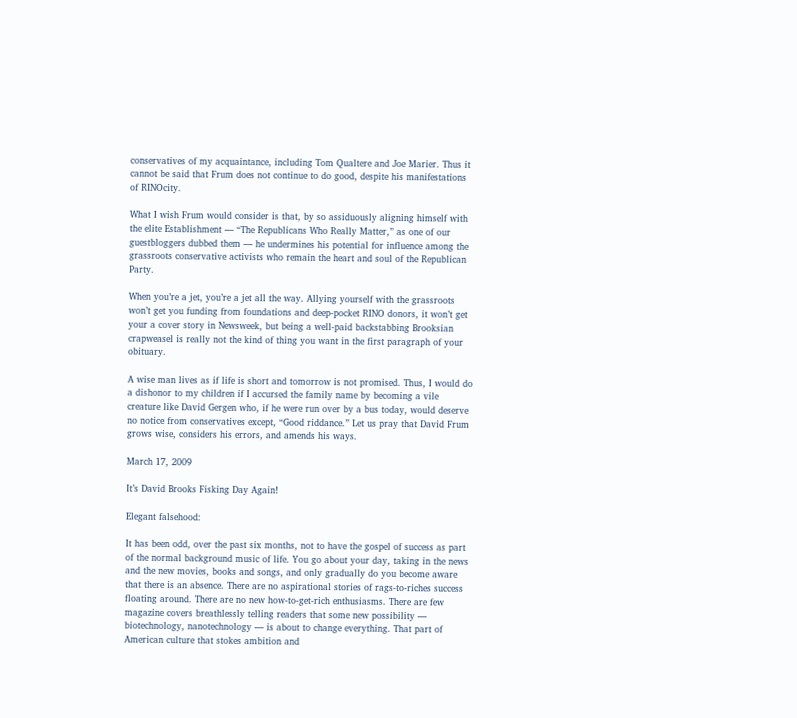conservatives of my acquaintance, including Tom Qualtere and Joe Marier. Thus it cannot be said that Frum does not continue to do good, despite his manifestations of RINOcity.

What I wish Frum would consider is that, by so assiduously aligning himself with the elite Establishment — “The Republicans Who Really Matter,” as one of our guestbloggers dubbed them — he undermines his potential for influence among the grassroots conservative activists who remain the heart and soul of the Republican Party.

When you’re a jet, you’re a jet all the way. Allying yourself with the grassroots won’t get you funding from foundations and deep-pocket RINO donors, it won’t get your a cover story in Newsweek, but being a well-paid backstabbing Brooksian crapweasel is really not the kind of thing you want in the first paragraph of your obituary.

A wise man lives as if life is short and tomorrow is not promised. Thus, I would do a dishonor to my children if I accursed the family name by becoming a vile creature like David Gergen who, if he were run over by a bus today, would deserve no notice from conservatives except, “Good riddance.” Let us pray that David Frum grows wise, considers his errors, and amends his ways.

March 17, 2009

It’s David Brooks Fisking Day Again!

Elegant falsehood:

It has been odd, over the past six months, not to have the gospel of success as part of the normal background music of life. You go about your day, taking in the news and the new movies, books and songs, and only gradually do you become aware that there is an absence. There are no aspirational stories of rags-to-riches success floating around. There are no new how-to-get-rich enthusiasms. There are few magazine covers breathlessly telling readers that some new possibility — biotechnology, nanotechnology — is about to change everything. That part of American culture that stokes ambition and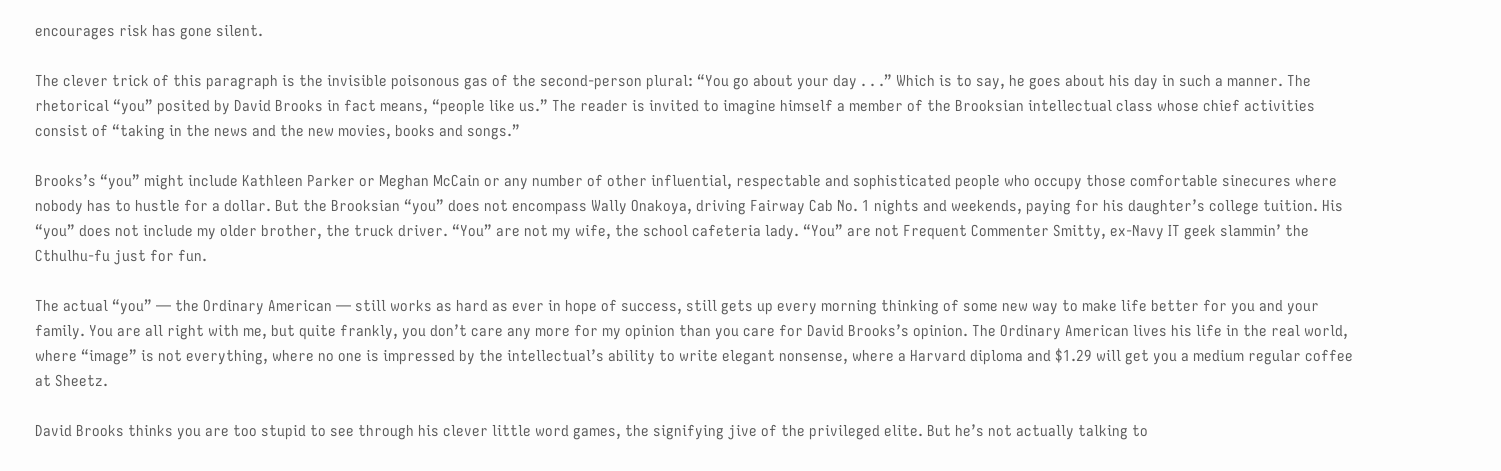encourages risk has gone silent.

The clever trick of this paragraph is the invisible poisonous gas of the second-person plural: “You go about your day . . .” Which is to say, he goes about his day in such a manner. The rhetorical “you” posited by David Brooks in fact means, “people like us.” The reader is invited to imagine himself a member of the Brooksian intellectual class whose chief activities consist of “taking in the news and the new movies, books and songs.”

Brooks’s “you” might include Kathleen Parker or Meghan McCain or any number of other influential, respectable and sophisticated people who occupy those comfortable sinecures where nobody has to hustle for a dollar. But the Brooksian “you” does not encompass Wally Onakoya, driving Fairway Cab No. 1 nights and weekends, paying for his daughter’s college tuition. His “you” does not include my older brother, the truck driver. “You” are not my wife, the school cafeteria lady. “You” are not Frequent Commenter Smitty, ex-Navy IT geek slammin’ the Cthulhu-fu just for fun.

The actual “you” — the Ordinary American — still works as hard as ever in hope of success, still gets up every morning thinking of some new way to make life better for you and your family. You are all right with me, but quite frankly, you don’t care any more for my opinion than you care for David Brooks’s opinion. The Ordinary American lives his life in the real world, where “image” is not everything, where no one is impressed by the intellectual’s ability to write elegant nonsense, where a Harvard diploma and $1.29 will get you a medium regular coffee at Sheetz.

David Brooks thinks you are too stupid to see through his clever little word games, the signifying jive of the privileged elite. But he’s not actually talking to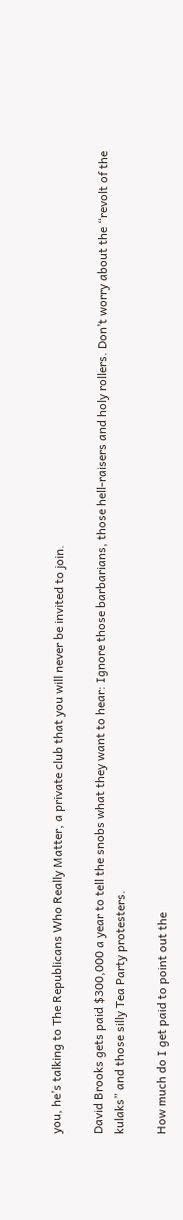you, he’s talking to The Republicans Who Really Matter, a private club that you will never be invited to join.

David Brooks gets paid $300,000 a year to tell the snobs what they want to hear: Ignore those barbarians, those hell-raisers and holy rollers. Don’t worry about the “revolt of the kulaks” and those silly Tea Party protesters.

How much do I get paid to point out the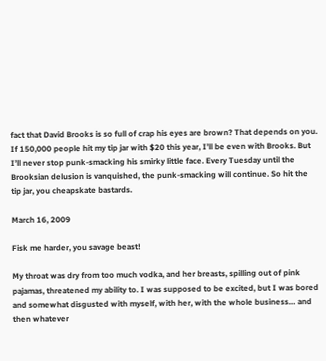fact that David Brooks is so full of crap his eyes are brown? That depends on you. If 150,000 people hit my tip jar with $20 this year, I’ll be even with Brooks. But I’ll never stop punk-smacking his smirky little face. Every Tuesday until the Brooksian delusion is vanquished, the punk-smacking will continue. So hit the tip jar, you cheapskate bastards.

March 16, 2009

Fisk me harder, you savage beast!

My throat was dry from too much vodka, and her breasts, spilling out of pink pajamas, threatened my ability to. I was supposed to be excited, but I was bored and somewhat disgusted with myself, with her, with the whole business… and then whatever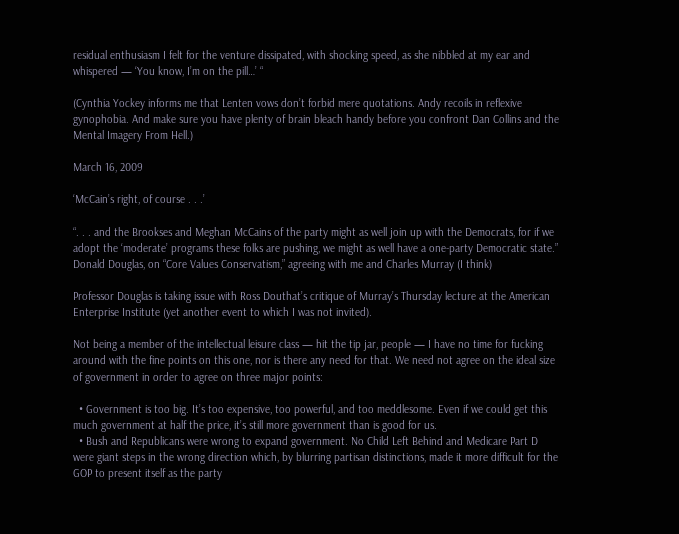residual enthusiasm I felt for the venture dissipated, with shocking speed, as she nibbled at my ear and whispered — ‘You know, I’m on the pill…’ “

(Cynthia Yockey informs me that Lenten vows don’t forbid mere quotations. Andy recoils in reflexive gynophobia. And make sure you have plenty of brain bleach handy before you confront Dan Collins and the Mental Imagery From Hell.)

March 16, 2009

‘McCain’s right, of course . . .’

“. . . and the Brookses and Meghan McCains of the party might as well join up with the Democrats, for if we adopt the ‘moderate’ programs these folks are pushing, we might as well have a one-party Democratic state.”
Donald Douglas, on “Core Values Conservatism,” agreeing with me and Charles Murray (I think)

Professor Douglas is taking issue with Ross Douthat’s critique of Murray’s Thursday lecture at the American Enterprise Institute (yet another event to which I was not invited).

Not being a member of the intellectual leisure class — hit the tip jar, people — I have no time for fucking around with the fine points on this one, nor is there any need for that. We need not agree on the ideal size of government in order to agree on three major points:

  • Government is too big. It’s too expensive, too powerful, and too meddlesome. Even if we could get this much government at half the price, it’s still more government than is good for us.
  • Bush and Republicans were wrong to expand government. No Child Left Behind and Medicare Part D were giant steps in the wrong direction which, by blurring partisan distinctions, made it more difficult for the GOP to present itself as the party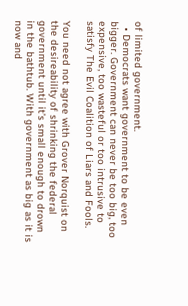of limited government.
  • Democrats want government to be even bigger. Government can never be too big, too expensive, too wasteful or too intrusive to satisfy The Evil Coalition of Liars and Fools.

You need not agree with Grover Norquist on the desireability of shrinking the federal government until it’s small enough to drown in the bathtub. With government as big as it is now and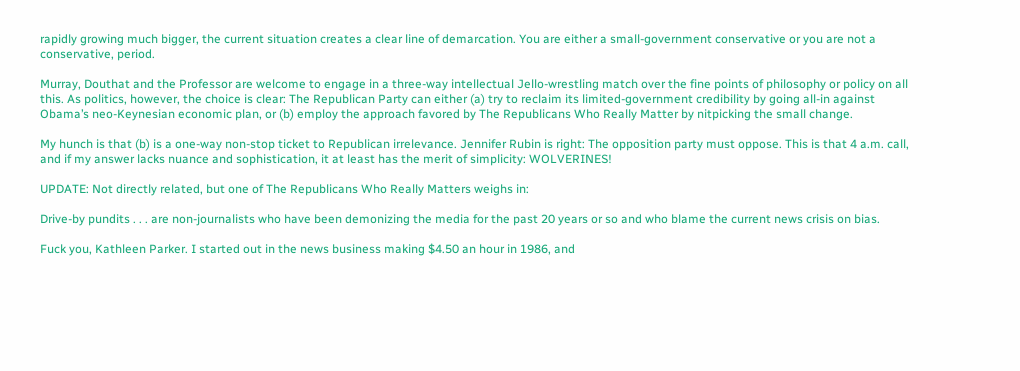rapidly growing much bigger, the current situation creates a clear line of demarcation. You are either a small-government conservative or you are not a conservative, period.

Murray, Douthat and the Professor are welcome to engage in a three-way intellectual Jello-wrestling match over the fine points of philosophy or policy on all this. As politics, however, the choice is clear: The Republican Party can either (a) try to reclaim its limited-government credibility by going all-in against Obama’s neo-Keynesian economic plan, or (b) employ the approach favored by The Republicans Who Really Matter by nitpicking the small change.

My hunch is that (b) is a one-way non-stop ticket to Republican irrelevance. Jennifer Rubin is right: The opposition party must oppose. This is that 4 a.m. call, and if my answer lacks nuance and sophistication, it at least has the merit of simplicity: WOLVERINES!

UPDATE: Not directly related, but one of The Republicans Who Really Matters weighs in:

Drive-by pundits . . . are non-journalists who have been demonizing the media for the past 20 years or so and who blame the current news crisis on bias.

Fuck you, Kathleen Parker. I started out in the news business making $4.50 an hour in 1986, and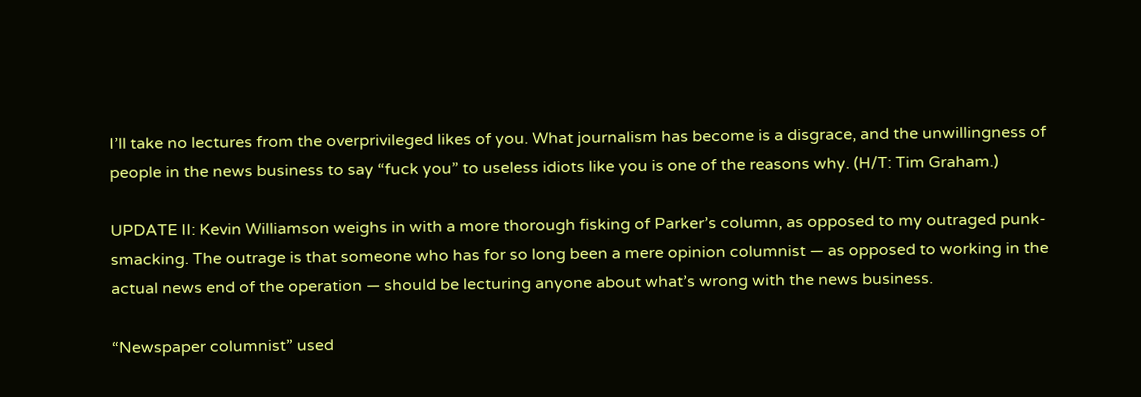I’ll take no lectures from the overprivileged likes of you. What journalism has become is a disgrace, and the unwillingness of people in the news business to say “fuck you” to useless idiots like you is one of the reasons why. (H/T: Tim Graham.)

UPDATE II: Kevin Williamson weighs in with a more thorough fisking of Parker’s column, as opposed to my outraged punk-smacking. The outrage is that someone who has for so long been a mere opinion columnist — as opposed to working in the actual news end of the operation — should be lecturing anyone about what’s wrong with the news business.

“Newspaper columnist” used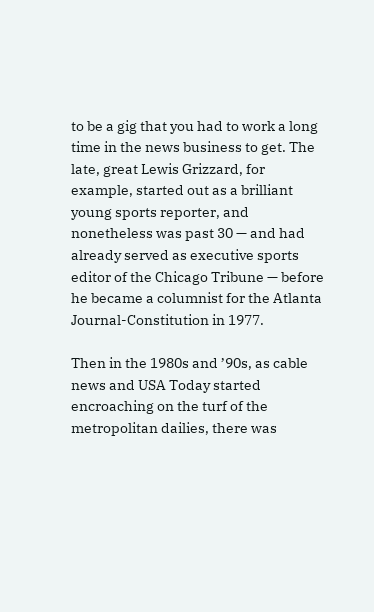to be a gig that you had to work a long time in the news business to get. The late, great Lewis Grizzard, for example, started out as a brilliant young sports reporter, and nonetheless was past 30 — and had already served as executive sports editor of the Chicago Tribune — before he became a columnist for the Atlanta Journal-Constitution in 1977.

Then in the 1980s and ’90s, as cable news and USA Today started encroaching on the turf of the metropolitan dailies, there was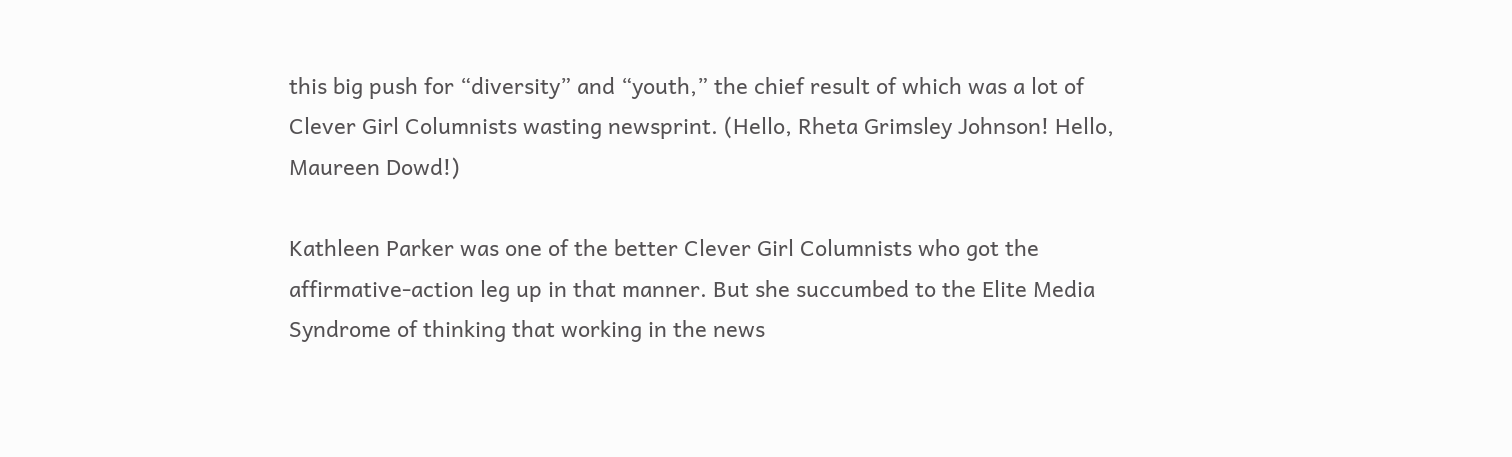this big push for “diversity” and “youth,” the chief result of which was a lot of Clever Girl Columnists wasting newsprint. (Hello, Rheta Grimsley Johnson! Hello, Maureen Dowd!)

Kathleen Parker was one of the better Clever Girl Columnists who got the affirmative-action leg up in that manner. But she succumbed to the Elite Media Syndrome of thinking that working in the news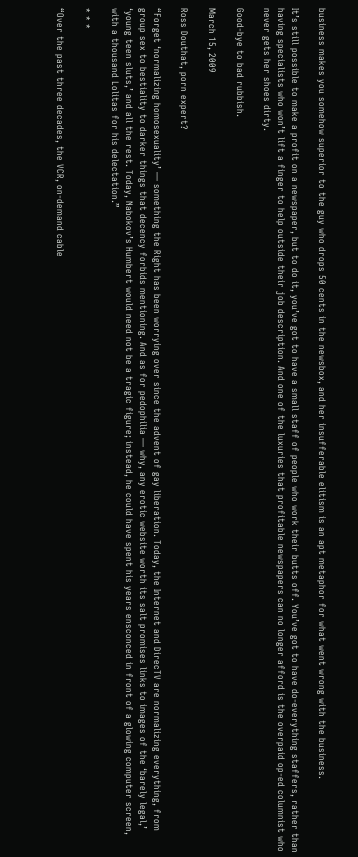business makes you somehow superior to the guy who drops 50 cents in the newsbox, and her insufferable elitism is an apt metaphor for what went wrong with the business.

It’s still possible to make a profit on a newspaper, but to do it, you’ve got to have a small staff of people who work their butts off. You’ve got to have do-everything staffers, rather than having specialists who won’t lift a finger to help outside their job description. And one of the luxuries that profitable newspapers can no longer afford is the overpaid op-ed columnist who never gets her shoes dirty.

Good-bye to bad rubbish.

March 15, 2009

Ross Douthat, porn expert?

“Forget ‘normalizing homosexuality’ — something the Right has been worrying over since the advent of gay liberation. Today, the Internet and DirecTV are normalizing everything, from group sex to bestiality to darker things that decency forbids mentioning. And as for pedophilia — why, any erotic website worth its salt promises links to images of the ‘barely legal,’ ‘young teen sluts,’ and all the rest. Today, Nabokov’s Humbert would need not be a tragic figure; instead, he could have spent his years ensconced in front of a glowing computer screen, with a thousand Lolitas for his delectation.”

* * *

“Over the past three decades, the VCR, on-demand cable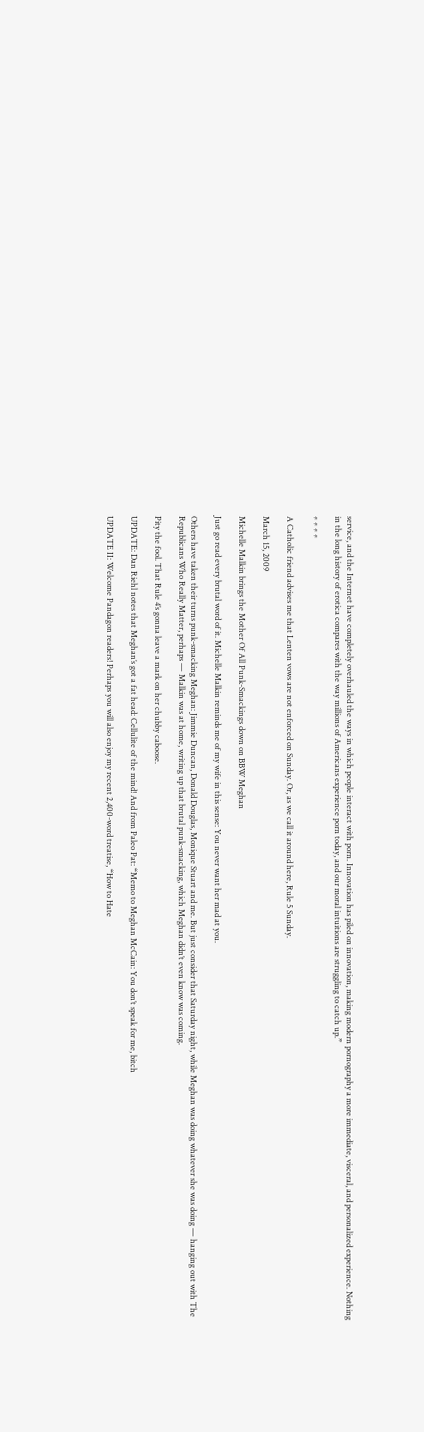service, and the Internet have completely overhauled the ways in which people interact with porn. Innovation has piled on innovation, making modern pornography a more immediate, visceral, and personalized experience. Nothing in the long history of erotica compares with the way millions of Americans experience porn today, and our moral intuitions are struggling to catch up.”

* * * *

A Catholic friend advises me that Lenten vows are not enforced on Sunday. Or, as we call it around here, Rule 5 Sunday.

March 15, 2009

Michelle Malkin brings the Mother Of All Punk-Smackings down on BBW Meghan

Just go read every brutal word of it. Michelle Malkin reminds me of my wife in this sense: You never want her mad at you.

Others have taken their turns punk-smacking Meghan: Jimmie Duncan, Donald Douglas, Monique Stuart and me. But just consider that Saturday night, while Meghan was doing whatever she was doing — hanging out with The Republicans Who Really Matter, perhaps — Malkin was at home, writing up that brutal punk-smacking, which Meghan didn’t even know was coming.

Pity the fool. That Rule 4’s gonna leave a mark on her chubby caboose.

UPDATE: Dan Riehl notes that Meghan’s got a fat head: Cellulite of the mind! And from Paleo Pat: “Memo to Meghan McCain: You don’t speak for me, bitch

UPDATE II: Welcome Pandagon readers! Perhaps you will also enjoy my recent 2,400-word treatise, “How to Hate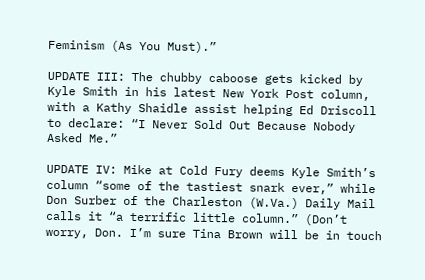Feminism (As You Must).”

UPDATE III: The chubby caboose gets kicked by Kyle Smith in his latest New York Post column, with a Kathy Shaidle assist helping Ed Driscoll to declare: “I Never Sold Out Because Nobody Asked Me.”

UPDATE IV: Mike at Cold Fury deems Kyle Smith’s column “some of the tastiest snark ever,” while Don Surber of the Charleston (W.Va.) Daily Mail calls it “a terrific little column.” (Don’t worry, Don. I’m sure Tina Brown will be in touch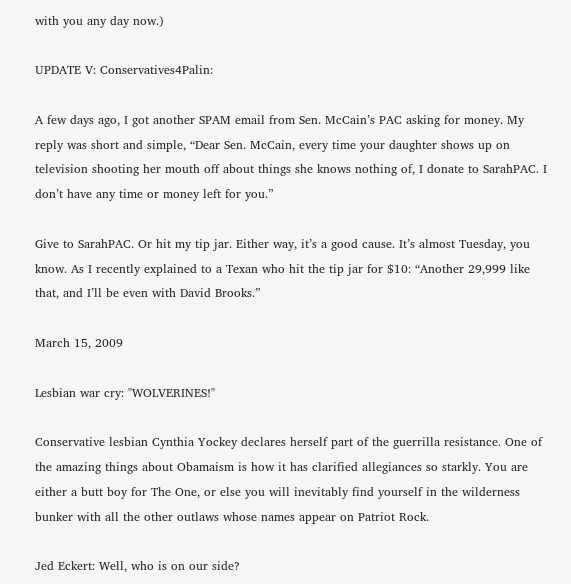with you any day now.)

UPDATE V: Conservatives4Palin:

A few days ago, I got another SPAM email from Sen. McCain’s PAC asking for money. My reply was short and simple, “Dear Sen. McCain, every time your daughter shows up on television shooting her mouth off about things she knows nothing of, I donate to SarahPAC. I don’t have any time or money left for you.”

Give to SarahPAC. Or hit my tip jar. Either way, it’s a good cause. It’s almost Tuesday, you know. As I recently explained to a Texan who hit the tip jar for $10: “Another 29,999 like that, and I’ll be even with David Brooks.”

March 15, 2009

Lesbian war cry: "WOLVERINES!"

Conservative lesbian Cynthia Yockey declares herself part of the guerrilla resistance. One of the amazing things about Obamaism is how it has clarified allegiances so starkly. You are either a butt boy for The One, or else you will inevitably find yourself in the wilderness bunker with all the other outlaws whose names appear on Patriot Rock.

Jed Eckert: Well, who is on our side?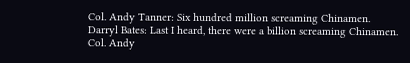Col. Andy Tanner: Six hundred million screaming Chinamen.
Darryl Bates: Last I heard, there were a billion screaming Chinamen.
Col. Andy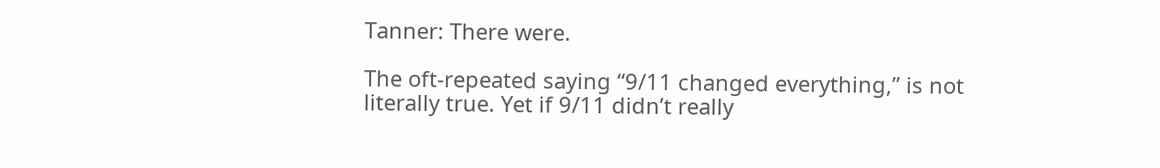Tanner: There were.

The oft-repeated saying “9/11 changed everything,” is not literally true. Yet if 9/11 didn’t really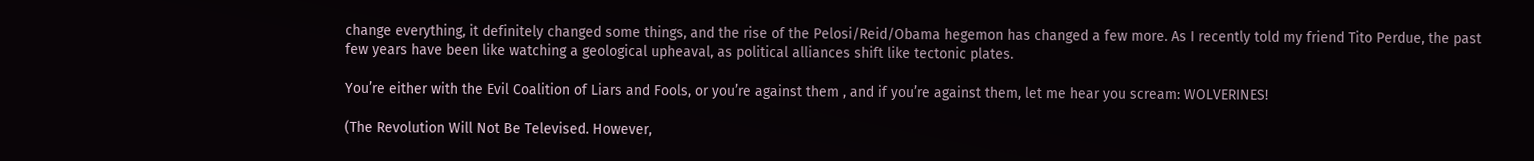change everything, it definitely changed some things, and the rise of the Pelosi/Reid/Obama hegemon has changed a few more. As I recently told my friend Tito Perdue, the past few years have been like watching a geological upheaval, as political alliances shift like tectonic plates.

You’re either with the Evil Coalition of Liars and Fools, or you’re against them , and if you’re against them, let me hear you scream: WOLVERINES!

(The Revolution Will Not Be Televised. However,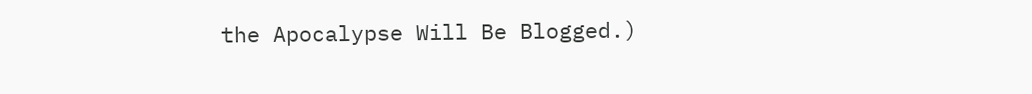the Apocalypse Will Be Blogged.)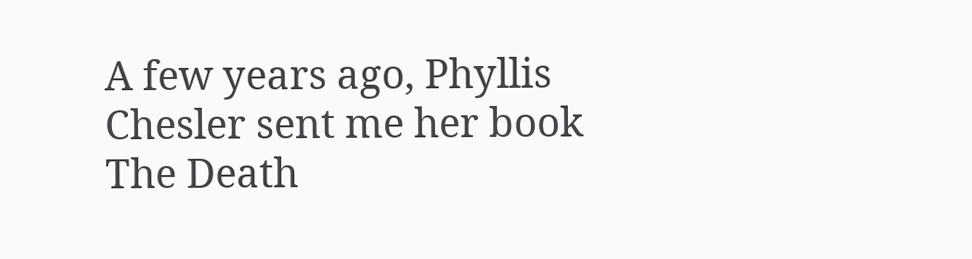A few years ago, Phyllis Chesler sent me her book The Death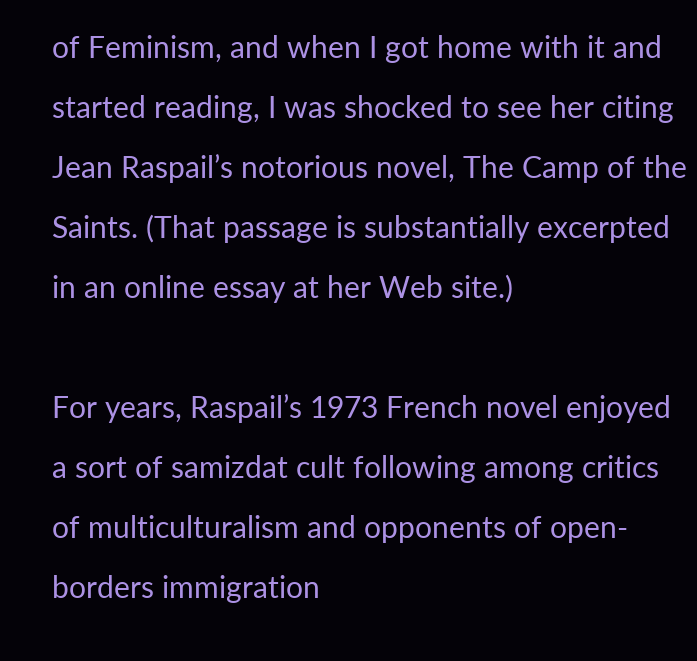of Feminism, and when I got home with it and started reading, I was shocked to see her citing Jean Raspail’s notorious novel, The Camp of the Saints. (That passage is substantially excerpted in an online essay at her Web site.)

For years, Raspail’s 1973 French novel enjoyed a sort of samizdat cult following among critics of multiculturalism and opponents of open-borders immigration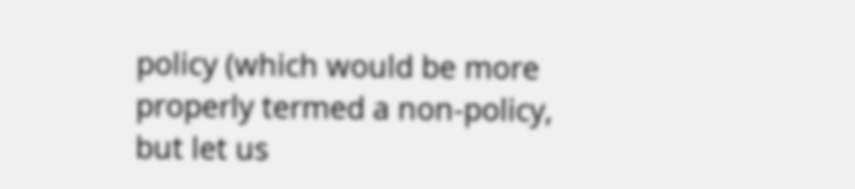policy (which would be more properly termed a non-policy, but let us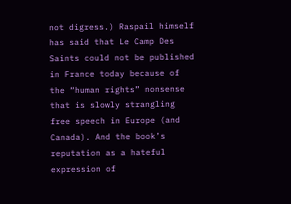not digress.) Raspail himself has said that Le Camp Des Saints could not be published in France today because of the “human rights” nonsense that is slowly strangling free speech in Europe (and Canada). And the book’s reputation as a hateful expression of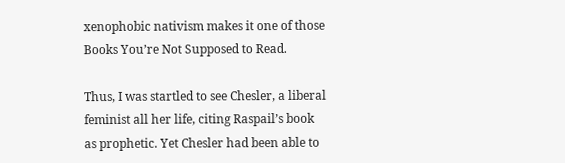xenophobic nativism makes it one of those Books You’re Not Supposed to Read.

Thus, I was startled to see Chesler, a liberal feminist all her life, citing Raspail’s book as prophetic. Yet Chesler had been able to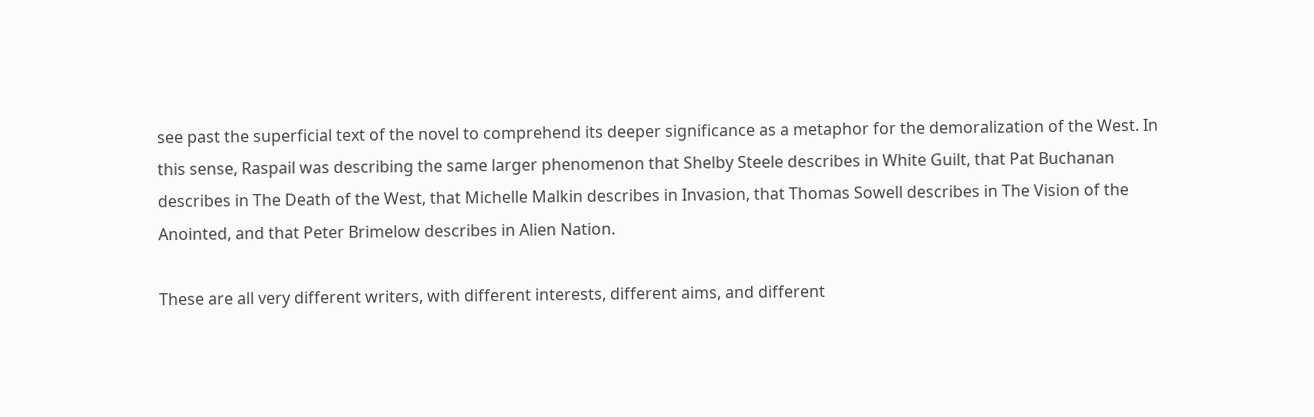see past the superficial text of the novel to comprehend its deeper significance as a metaphor for the demoralization of the West. In this sense, Raspail was describing the same larger phenomenon that Shelby Steele describes in White Guilt, that Pat Buchanan describes in The Death of the West, that Michelle Malkin describes in Invasion, that Thomas Sowell describes in The Vision of the Anointed, and that Peter Brimelow describes in Alien Nation.

These are all very different writers, with different interests, different aims, and different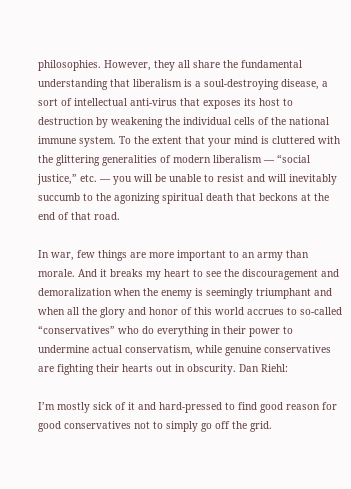philosophies. However, they all share the fundamental understanding that liberalism is a soul-destroying disease, a sort of intellectual anti-virus that exposes its host to destruction by weakening the individual cells of the national immune system. To the extent that your mind is cluttered with the glittering generalities of modern liberalism — “social justice,” etc. — you will be unable to resist and will inevitably succumb to the agonizing spiritual death that beckons at the end of that road.

In war, few things are more important to an army than morale. And it breaks my heart to see the discouragement and demoralization when the enemy is seemingly triumphant and when all the glory and honor of this world accrues to so-called “conservatives” who do everything in their power to undermine actual conservatism, while genuine conservatives are fighting their hearts out in obscurity. Dan Riehl:

I’m mostly sick of it and hard-pressed to find good reason for good conservatives not to simply go off the grid.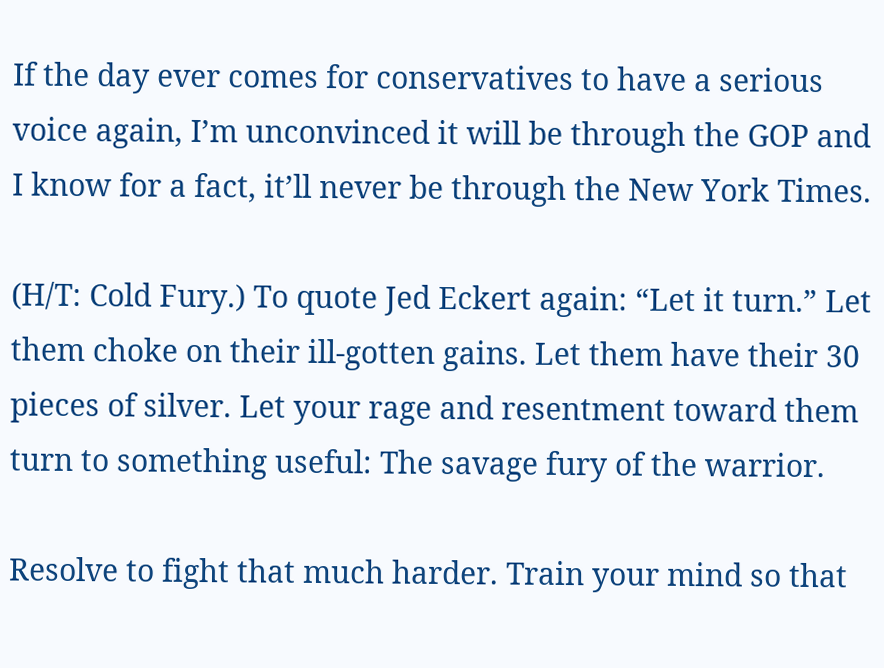If the day ever comes for conservatives to have a serious voice again, I’m unconvinced it will be through the GOP and I know for a fact, it’ll never be through the New York Times.

(H/T: Cold Fury.) To quote Jed Eckert again: “Let it turn.” Let them choke on their ill-gotten gains. Let them have their 30 pieces of silver. Let your rage and resentment toward them turn to something useful: The savage fury of the warrior.

Resolve to fight that much harder. Train your mind so that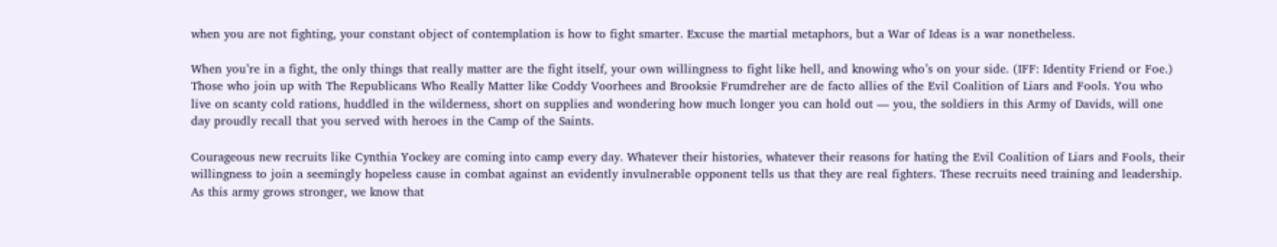when you are not fighting, your constant object of contemplation is how to fight smarter. Excuse the martial metaphors, but a War of Ideas is a war nonetheless.

When you’re in a fight, the only things that really matter are the fight itself, your own willingness to fight like hell, and knowing who’s on your side. (IFF: Identity Friend or Foe.) Those who join up with The Republicans Who Really Matter like Coddy Voorhees and Brooksie Frumdreher are de facto allies of the Evil Coalition of Liars and Fools. You who live on scanty cold rations, huddled in the wilderness, short on supplies and wondering how much longer you can hold out — you, the soldiers in this Army of Davids, will one day proudly recall that you served with heroes in the Camp of the Saints.

Courageous new recruits like Cynthia Yockey are coming into camp every day. Whatever their histories, whatever their reasons for hating the Evil Coalition of Liars and Fools, their willingness to join a seemingly hopeless cause in combat against an evidently invulnerable opponent tells us that they are real fighters. These recruits need training and leadership. As this army grows stronger, we know that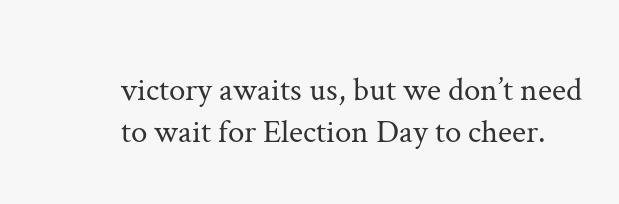victory awaits us, but we don’t need to wait for Election Day to cheer.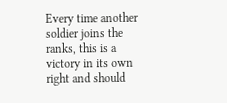Every time another soldier joins the ranks, this is a victory in its own right and should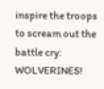inspire the troops to scream out the battle cry: WOLVERINES!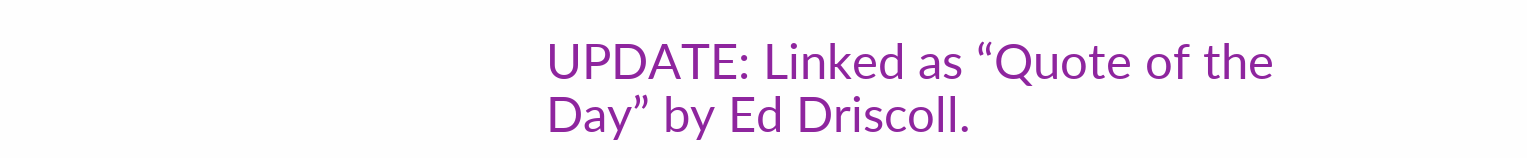UPDATE: Linked as “Quote of the Day” by Ed Driscoll.